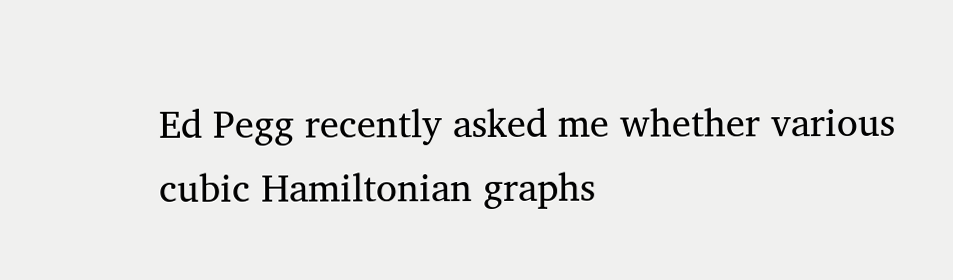Ed Pegg recently asked me whether various cubic Hamiltonian graphs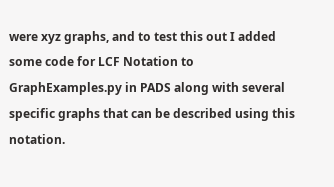were xyz graphs, and to test this out I added some code for LCF Notation to GraphExamples.py in PADS along with several specific graphs that can be described using this notation.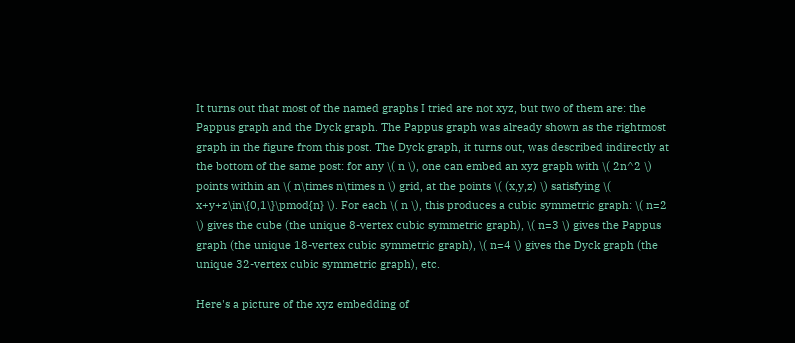It turns out that most of the named graphs I tried are not xyz, but two of them are: the Pappus graph and the Dyck graph. The Pappus graph was already shown as the rightmost graph in the figure from this post. The Dyck graph, it turns out, was described indirectly at the bottom of the same post: for any \( n \), one can embed an xyz graph with \( 2n^2 \) points within an \( n\times n\times n \) grid, at the points \( (x,y,z) \) satisfying \( x+y+z\in\{0,1\}\pmod{n} \). For each \( n \), this produces a cubic symmetric graph: \( n=2 \) gives the cube (the unique 8-vertex cubic symmetric graph), \( n=3 \) gives the Pappus graph (the unique 18-vertex cubic symmetric graph), \( n=4 \) gives the Dyck graph (the unique 32-vertex cubic symmetric graph), etc.

Here's a picture of the xyz embedding of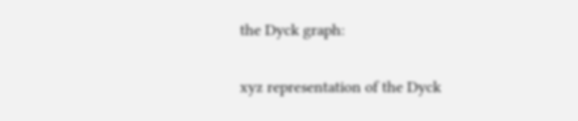the Dyck graph:

xyz representation of the Dyck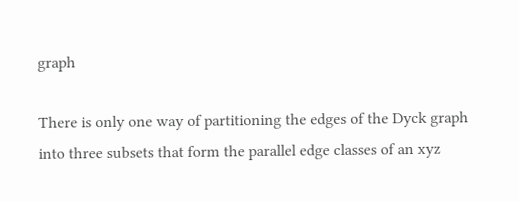graph

There is only one way of partitioning the edges of the Dyck graph into three subsets that form the parallel edge classes of an xyz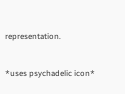representation.


*uses psychadelic icon*